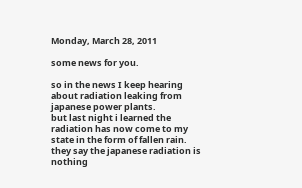Monday, March 28, 2011

some news for you.

so in the news I keep hearing about radiation leaking from japanese power plants.
but last night i learned the radiation has now come to my state in the form of fallen rain.
they say the japanese radiation is nothing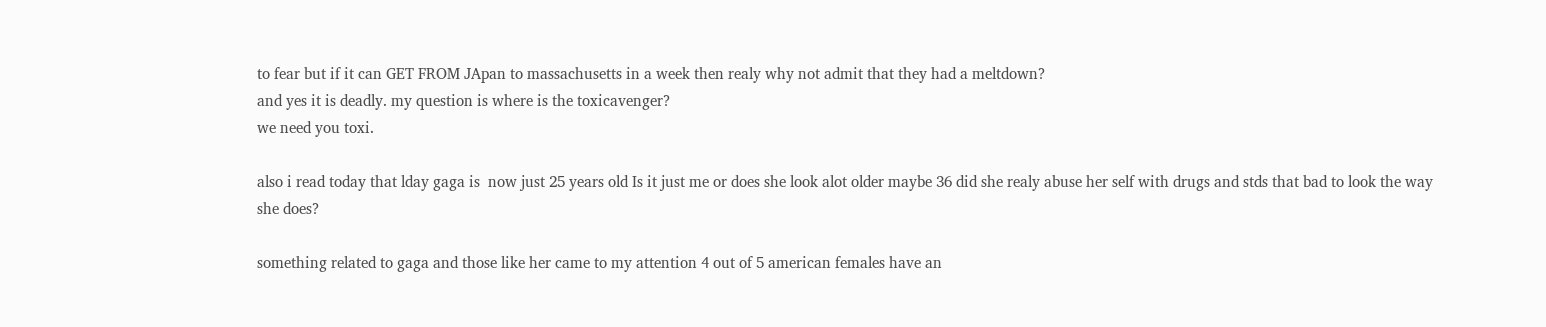to fear but if it can GET FROM JApan to massachusetts in a week then realy why not admit that they had a meltdown?
and yes it is deadly. my question is where is the toxicavenger?
we need you toxi.

also i read today that lday gaga is  now just 25 years old Is it just me or does she look alot older maybe 36 did she realy abuse her self with drugs and stds that bad to look the way she does?

something related to gaga and those like her came to my attention 4 out of 5 american females have an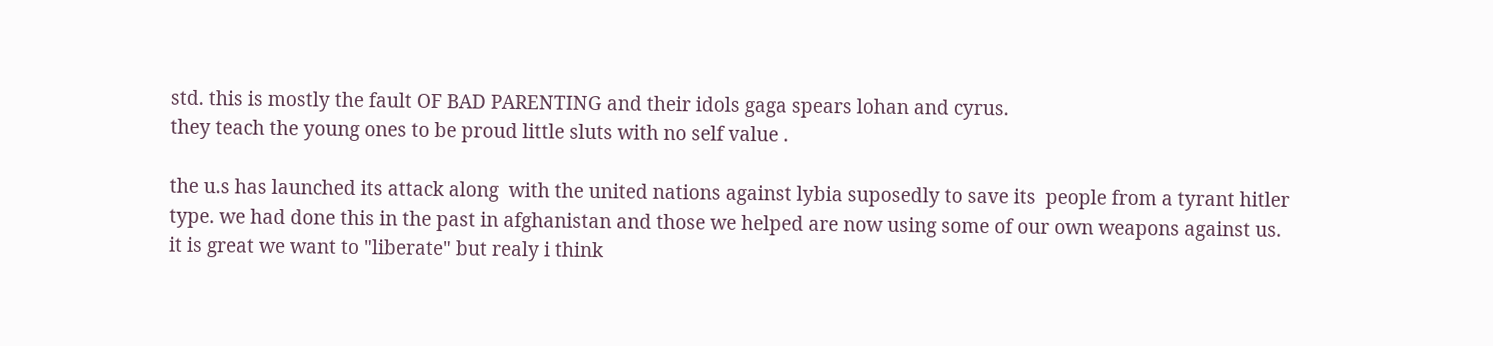std. this is mostly the fault OF BAD PARENTING and their idols gaga spears lohan and cyrus.
they teach the young ones to be proud little sluts with no self value .

the u.s has launched its attack along  with the united nations against lybia suposedly to save its  people from a tyrant hitler type. we had done this in the past in afghanistan and those we helped are now using some of our own weapons against us.
it is great we want to "liberate" but realy i think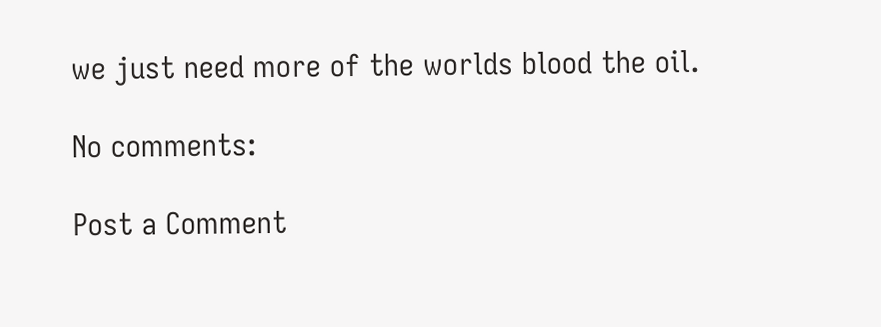we just need more of the worlds blood the oil.

No comments:

Post a Comment